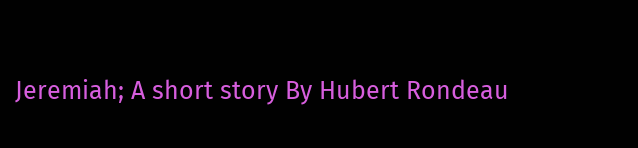Jeremiah; A short story By Hubert Rondeau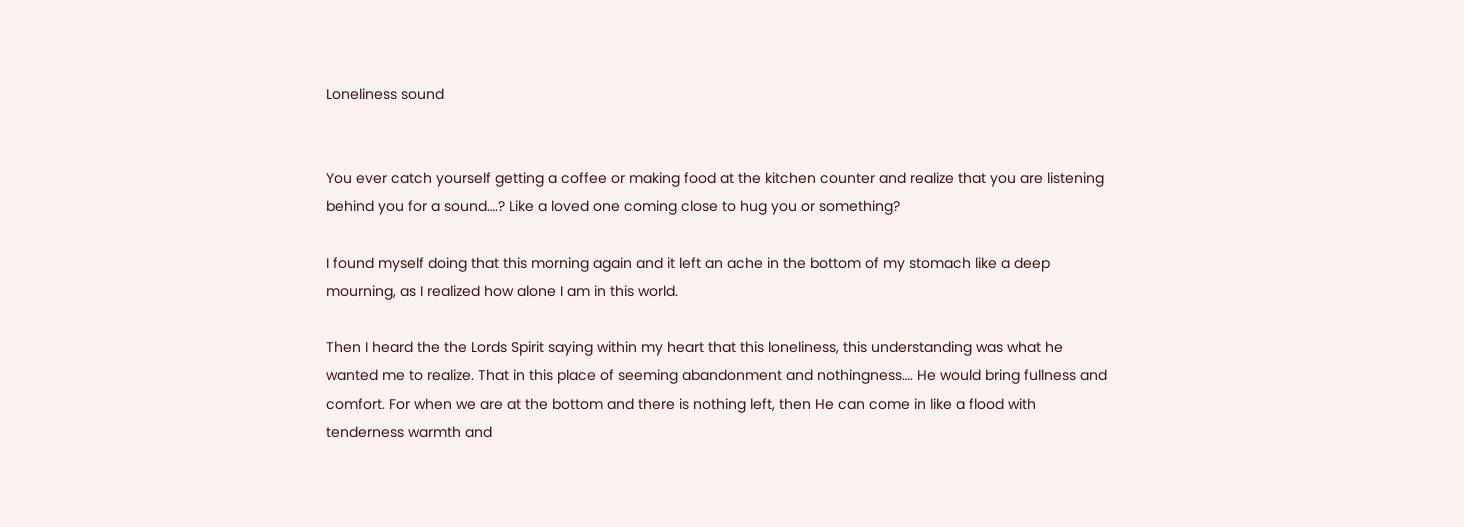Loneliness sound


You ever catch yourself getting a coffee or making food at the kitchen counter and realize that you are listening behind you for a sound….? Like a loved one coming close to hug you or something?

I found myself doing that this morning again and it left an ache in the bottom of my stomach like a deep mourning, as I realized how alone I am in this world.

Then I heard the the Lords Spirit saying within my heart that this loneliness, this understanding was what he wanted me to realize. That in this place of seeming abandonment and nothingness…. He would bring fullness and comfort. For when we are at the bottom and there is nothing left, then He can come in like a flood with tenderness warmth and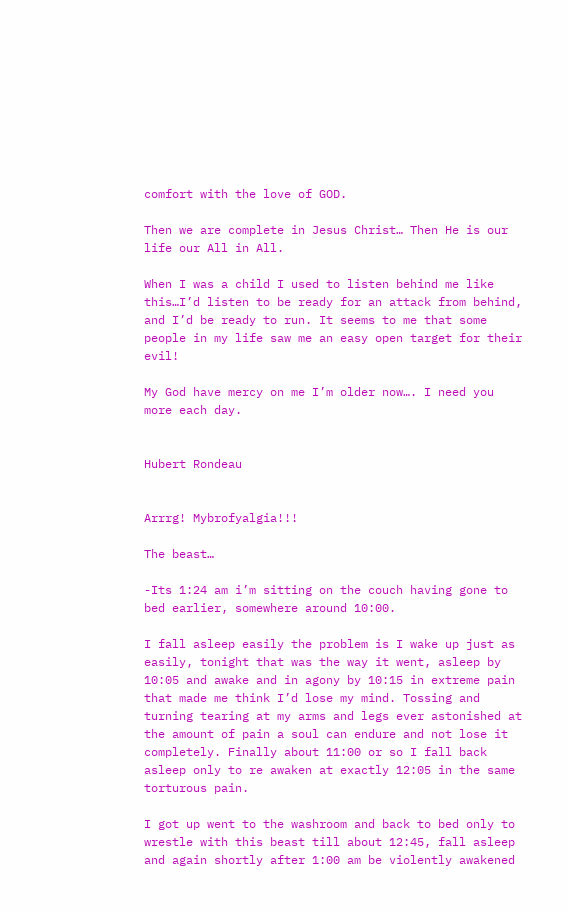comfort with the love of GOD.

Then we are complete in Jesus Christ… Then He is our life our All in All.

When I was a child I used to listen behind me like this…I’d listen to be ready for an attack from behind, and I’d be ready to run. It seems to me that some people in my life saw me an easy open target for their evil!

My God have mercy on me I’m older now…. I need you more each day.


Hubert Rondeau


Arrrg! Mybrofyalgia!!!

The beast…

-Its 1:24 am i’m sitting on the couch having gone to bed earlier, somewhere around 10:00.

I fall asleep easily the problem is I wake up just as easily, tonight that was the way it went, asleep by 10:05 and awake and in agony by 10:15 in extreme pain that made me think I’d lose my mind. Tossing and turning tearing at my arms and legs ever astonished at the amount of pain a soul can endure and not lose it completely. Finally about 11:00 or so I fall back asleep only to re awaken at exactly 12:05 in the same torturous pain.

I got up went to the washroom and back to bed only to wrestle with this beast till about 12:45, fall asleep and again shortly after 1:00 am be violently awakened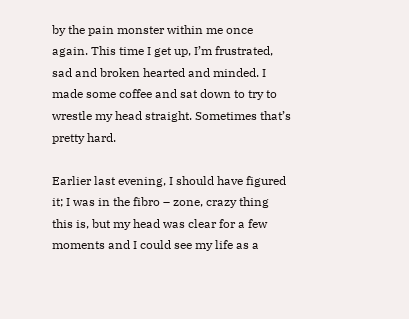by the pain monster within me once again. This time I get up, I’m frustrated, sad and broken hearted and minded. I made some coffee and sat down to try to wrestle my head straight. Sometimes that’s pretty hard.

Earlier last evening, I should have figured it; I was in the fibro – zone, crazy thing this is, but my head was clear for a few moments and I could see my life as a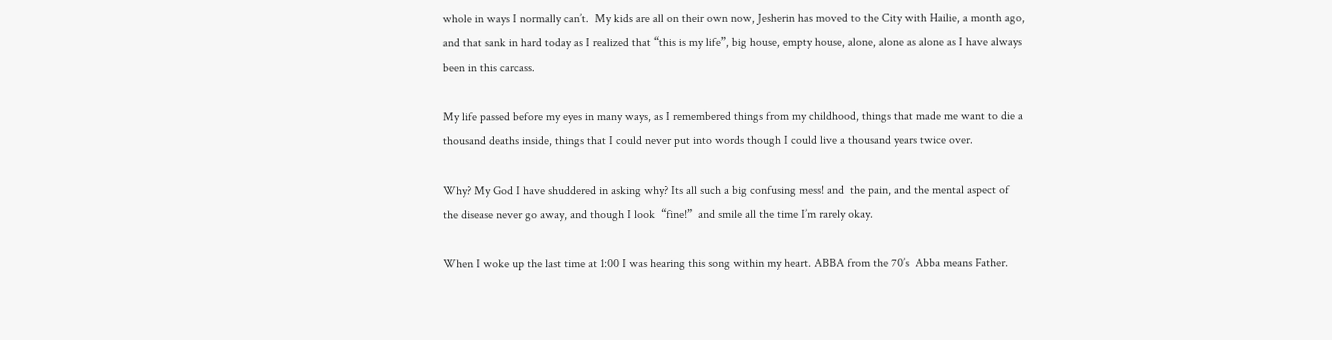whole in ways I normally can’t.  My kids are all on their own now, Jesherin has moved to the City with Hailie, a month ago, and that sank in hard today as I realized that “this is my life”, big house, empty house, alone, alone as alone as I have always been in this carcass.

My life passed before my eyes in many ways, as I remembered things from my childhood, things that made me want to die a thousand deaths inside, things that I could never put into words though I could live a thousand years twice over.

Why? My God I have shuddered in asking why? Its all such a big confusing mess! and  the pain, and the mental aspect of the disease never go away, and though I look  “fine!”  and smile all the time I’m rarely okay.

When I woke up the last time at 1:00 I was hearing this song within my heart. ABBA from the 70’s  Abba means Father.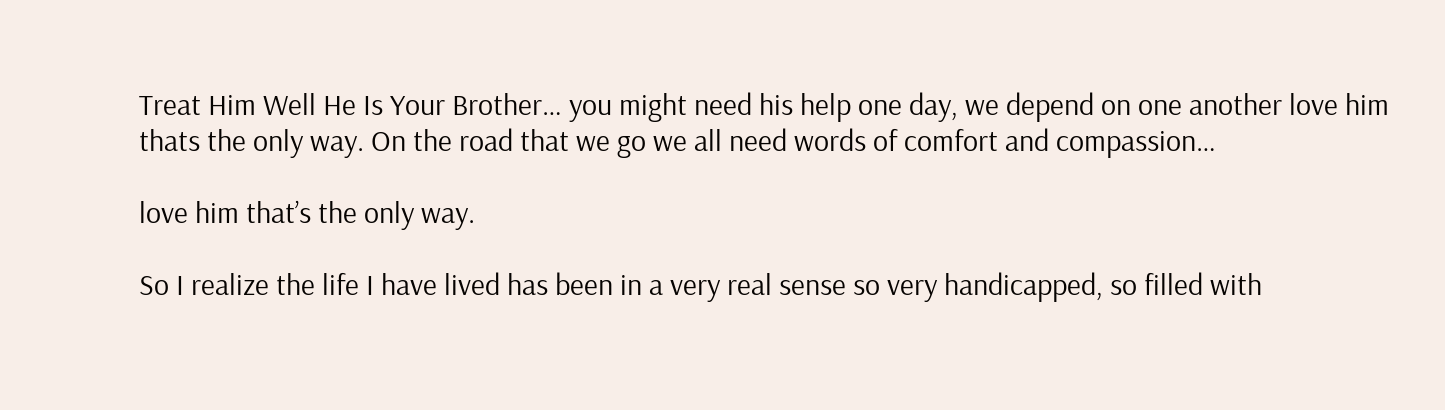Treat Him Well He Is Your Brother… you might need his help one day, we depend on one another love him thats the only way. On the road that we go we all need words of comfort and compassion…

love him that’s the only way.

So I realize the life I have lived has been in a very real sense so very handicapped, so filled with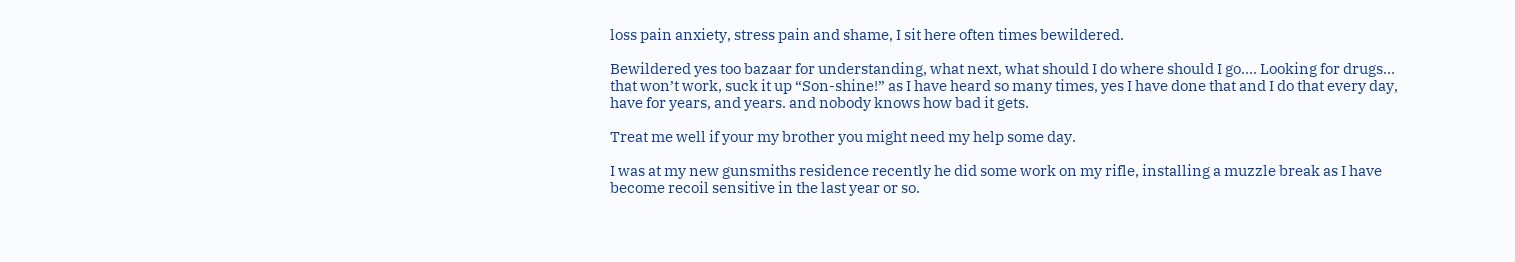loss pain anxiety, stress pain and shame, I sit here often times bewildered.

Bewildered yes too bazaar for understanding, what next, what should I do where should I go…. Looking for drugs… that won’t work, suck it up “Son-shine!” as I have heard so many times, yes I have done that and I do that every day, have for years, and years. and nobody knows how bad it gets.

Treat me well if your my brother you might need my help some day.

I was at my new gunsmiths residence recently he did some work on my rifle, installing a muzzle break as I have become recoil sensitive in the last year or so.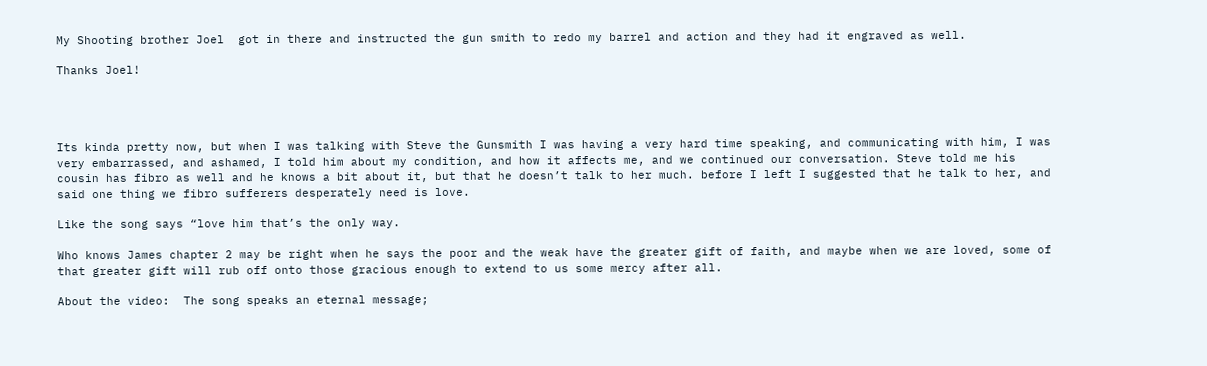My Shooting brother Joel  got in there and instructed the gun smith to redo my barrel and action and they had it engraved as well.

Thanks Joel!




Its kinda pretty now, but when I was talking with Steve the Gunsmith I was having a very hard time speaking, and communicating with him, I was very embarrassed, and ashamed, I told him about my condition, and how it affects me, and we continued our conversation. Steve told me his cousin has fibro as well and he knows a bit about it, but that he doesn’t talk to her much. before I left I suggested that he talk to her, and said one thing we fibro sufferers desperately need is love.

Like the song says “love him that’s the only way.

Who knows James chapter 2 may be right when he says the poor and the weak have the greater gift of faith, and maybe when we are loved, some of that greater gift will rub off onto those gracious enough to extend to us some mercy after all.

About the video:  The song speaks an eternal message;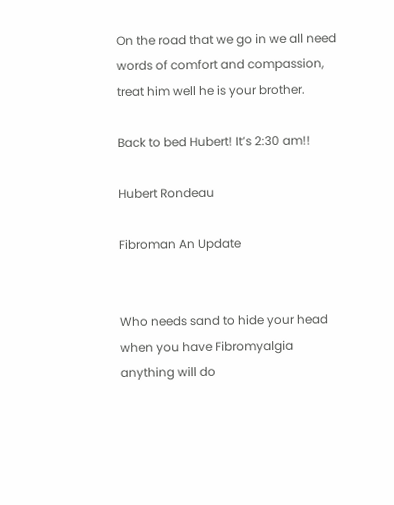On the road that we go in we all need words of comfort and compassion, treat him well he is your brother.

Back to bed Hubert! It’s 2:30 am!!

Hubert Rondeau

Fibroman An Update


Who needs sand to hide your head when you have Fibromyalgia anything will do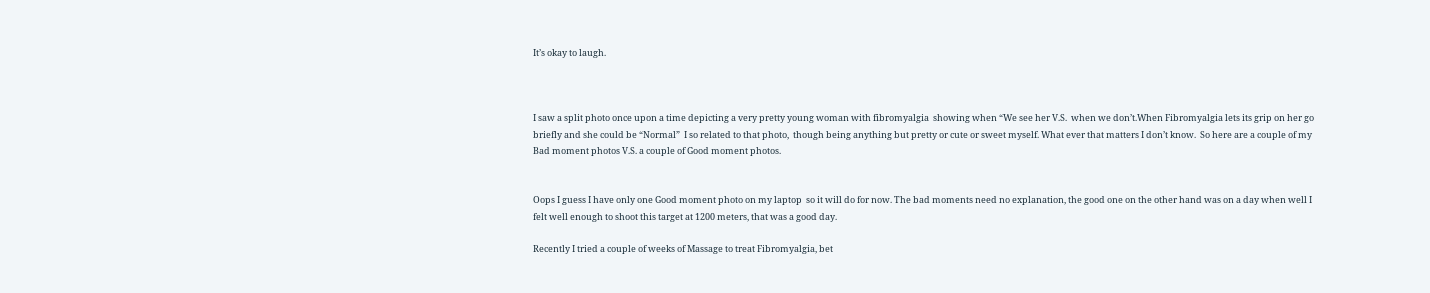It’s okay to laugh.



I saw a split photo once upon a time depicting a very pretty young woman with fibromyalgia  showing when “We see her V.S.  when we don’t.When Fibromyalgia lets its grip on her go briefly and she could be “Normal”  I so related to that photo,  though being anything but pretty or cute or sweet myself. What ever that matters I don’t know.  So here are a couple of my  Bad moment photos V.S. a couple of Good moment photos.


Oops I guess I have only one Good moment photo on my laptop  so it will do for now. The bad moments need no explanation, the good one on the other hand was on a day when well I felt well enough to shoot this target at 1200 meters, that was a good day.

Recently I tried a couple of weeks of Massage to treat Fibromyalgia, bet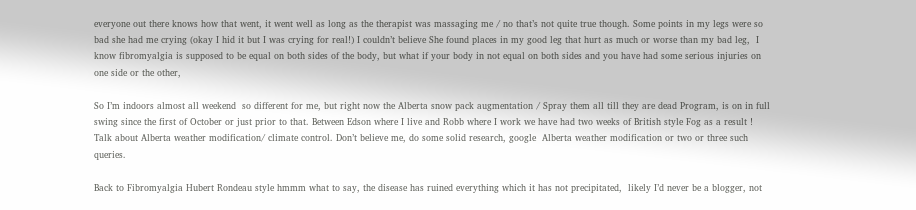everyone out there knows how that went, it went well as long as the therapist was massaging me / no that’s not quite true though. Some points in my legs were so bad she had me crying (okay I hid it but I was crying for real!) I couldn’t believe She found places in my good leg that hurt as much or worse than my bad leg,  I know fibromyalgia is supposed to be equal on both sides of the body, but what if your body in not equal on both sides and you have had some serious injuries on one side or the other,

So I’m indoors almost all weekend  so different for me, but right now the Alberta snow pack augmentation / Spray them all till they are dead Program, is on in full swing since the first of October or just prior to that. Between Edson where I live and Robb where I work we have had two weeks of British style Fog as a result ! Talk about Alberta weather modification/ climate control. Don’t believe me, do some solid research, google  Alberta weather modification or two or three such queries.

Back to Fibromyalgia Hubert Rondeau style hmmm what to say, the disease has ruined everything which it has not precipitated,  likely I’d never be a blogger, not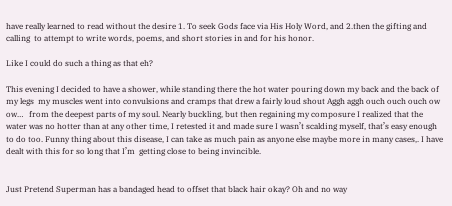have really learned to read without the desire 1. To seek Gods face via His Holy Word, and 2.then the gifting and calling  to attempt to write words, poems, and short stories in and for his honor.

Like I could do such a thing as that eh?

This evening I decided to have a shower, while standing there the hot water pouring down my back and the back of my legs  my muscles went into convulsions and cramps that drew a fairly loud shout Aggh aggh ouch ouch ouch ow ow…   from the deepest parts of my soul. Nearly buckling, but then regaining my composure I realized that the water was no hotter than at any other time, I retested it and made sure I wasn’t scalding myself, that’s easy enough to do too. Funny thing about this disease, I can take as much pain as anyone else maybe more in many cases,. I have dealt with this for so long that I’m  getting close to being invincible.


Just Pretend Superman has a bandaged head to offset that black hair okay? Oh and no way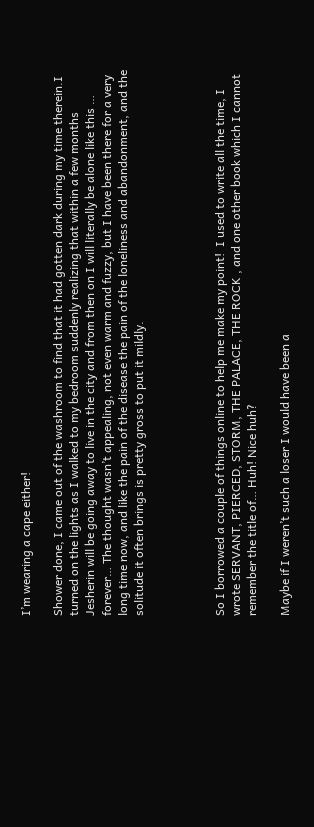I’m wearing a cape either!

Shower done, I came out of the washroom to find that it had gotten dark during my time therein.I turned on the lights as I walked to my bedroom suddenly realizing that within a few months Jesherin will be going away to live in the city and from then on I will literally be alone like this … forever… The thought wasn’t appealing, not even warm and fuzzy, but I have been there for a very long time now, and like the pain of the disease the pain of the loneliness and abandonment, and the solitude it often brings is pretty gross to put it mildly.




So I borrowed a couple of things online to help me make my point!  I used to write all the time, I wrote SERVANT, PIERCED, STORM, THE PALACE, THE ROCK , and one other book which I cannot remember the title of… Huh! Nice huh?

Maybe if I weren’t such a loser I would have been a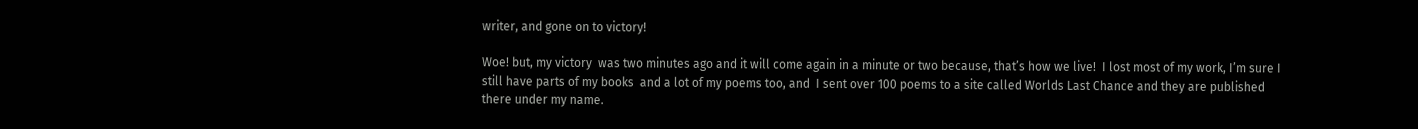writer, and gone on to victory!

Woe! but, my victory  was two minutes ago and it will come again in a minute or two because, that’s how we live!  I lost most of my work, I’m sure I still have parts of my books  and a lot of my poems too, and  I sent over 100 poems to a site called Worlds Last Chance and they are published there under my name.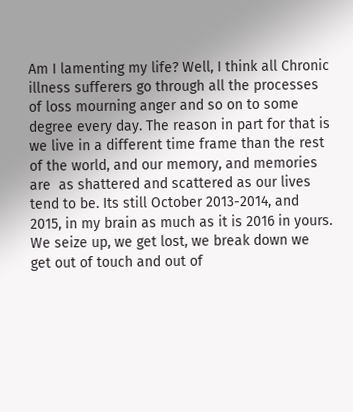Am I lamenting my life? Well, I think all Chronic illness sufferers go through all the processes of loss mourning anger and so on to some degree every day. The reason in part for that is  we live in a different time frame than the rest of the world, and our memory, and memories are  as shattered and scattered as our lives tend to be. Its still October 2013-2014, and 2015, in my brain as much as it is 2016 in yours. We seize up, we get lost, we break down we get out of touch and out of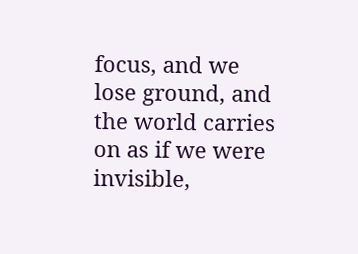focus, and we lose ground, and the world carries on as if we were invisible,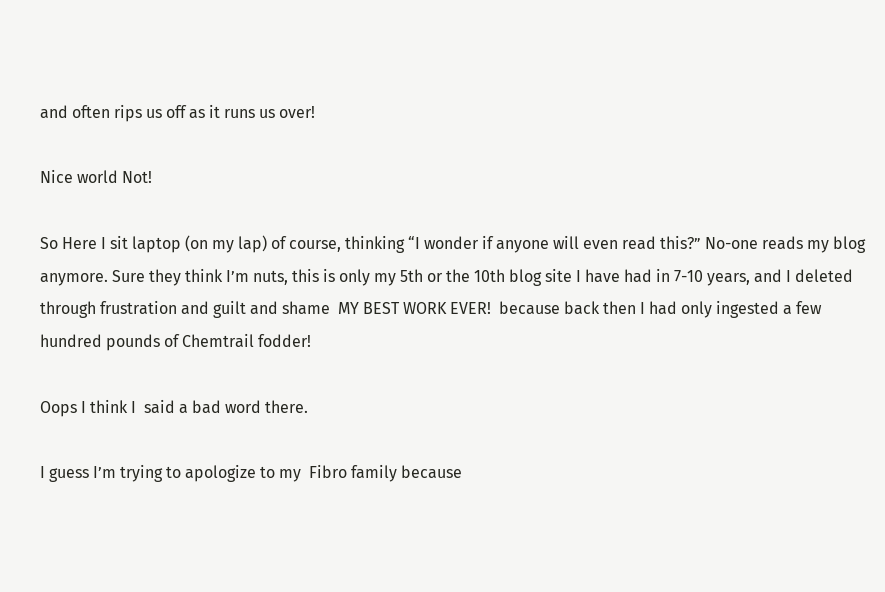and often rips us off as it runs us over!

Nice world Not!

So Here I sit laptop (on my lap) of course, thinking “I wonder if anyone will even read this?” No-one reads my blog anymore. Sure they think I’m nuts, this is only my 5th or the 10th blog site I have had in 7-10 years, and I deleted through frustration and guilt and shame  MY BEST WORK EVER!  because back then I had only ingested a few hundred pounds of Chemtrail fodder!

Oops I think I  said a bad word there.

I guess I’m trying to apologize to my  Fibro family because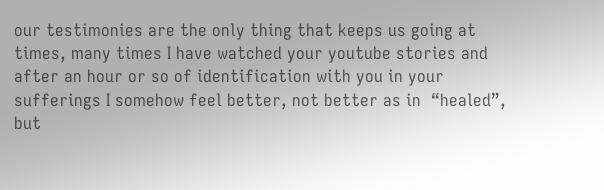our testimonies are the only thing that keeps us going at times, many times I have watched your youtube stories and after an hour or so of identification with you in your sufferings I somehow feel better, not better as in  “healed”, but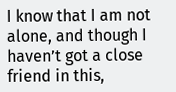I know that I am not alone, and though I haven’t got a close friend in this,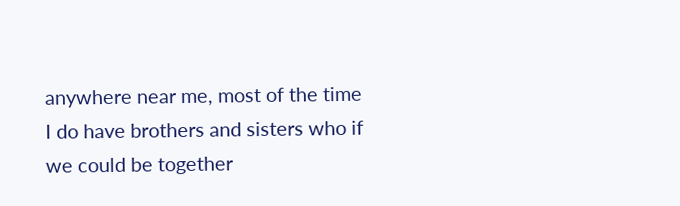anywhere near me, most of the time I do have brothers and sisters who if we could be together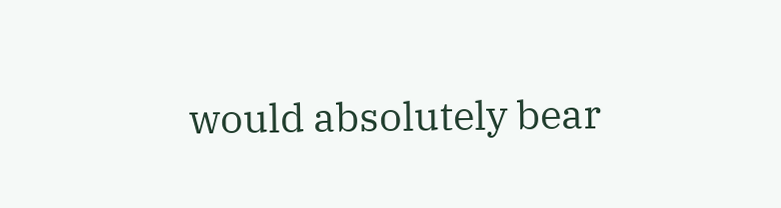would absolutely bear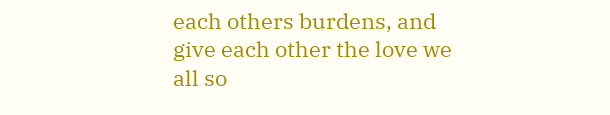each others burdens, and give each other the love we all so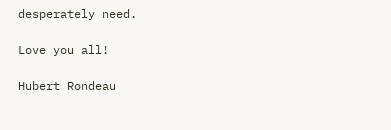desperately need.

Love you all!

Hubert Rondeau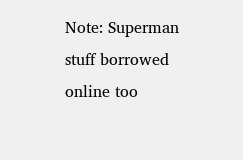Note: Superman stuff borrowed online too